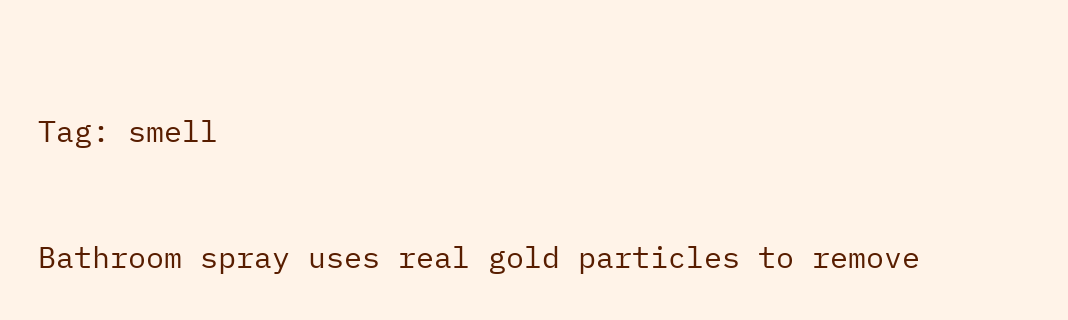Tag: smell


Bathroom spray uses real gold particles to remove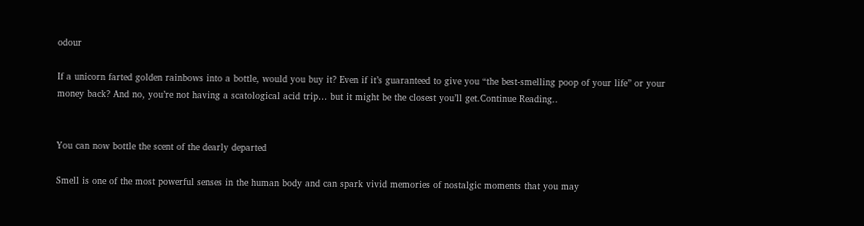odour

If a unicorn farted golden rainbows into a bottle, would you buy it? Even if it’s guaranteed to give you “the best-smelling poop of your life” or your money back? And no, you’re not having a scatological acid trip… but it might be the closest you’ll get.Continue Reading..


You can now bottle the scent of the dearly departed

Smell is one of the most powerful senses in the human body and can spark vivid memories of nostalgic moments that you may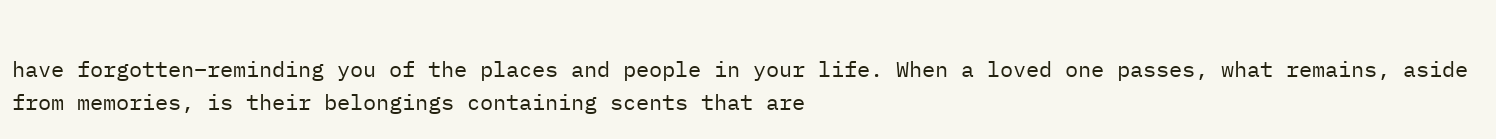have forgotten–reminding you of the places and people in your life. When a loved one passes, what remains, aside from memories, is their belongings containing scents that are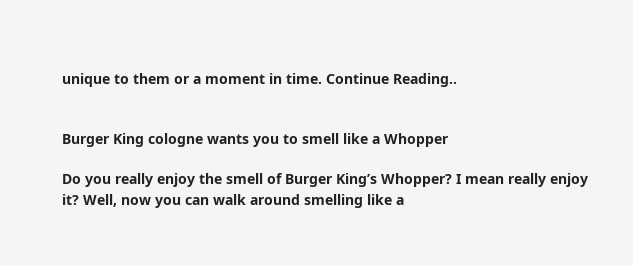unique to them or a moment in time. Continue Reading..


Burger King cologne wants you to smell like a Whopper

Do you really enjoy the smell of Burger King’s Whopper? I mean really enjoy it? Well, now you can walk around smelling like a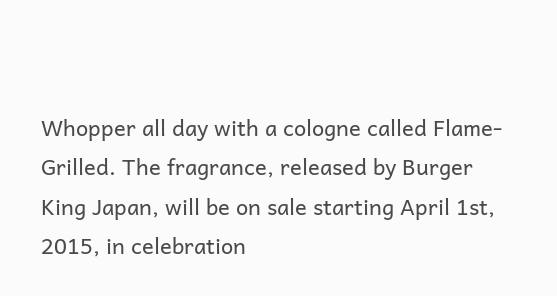Whopper all day with a cologne called Flame-Grilled. The fragrance, released by Burger King Japan, will be on sale starting April 1st, 2015, in celebration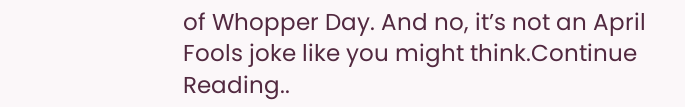of Whopper Day. And no, it’s not an April Fools joke like you might think.Continue Reading..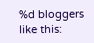%d bloggers like this: